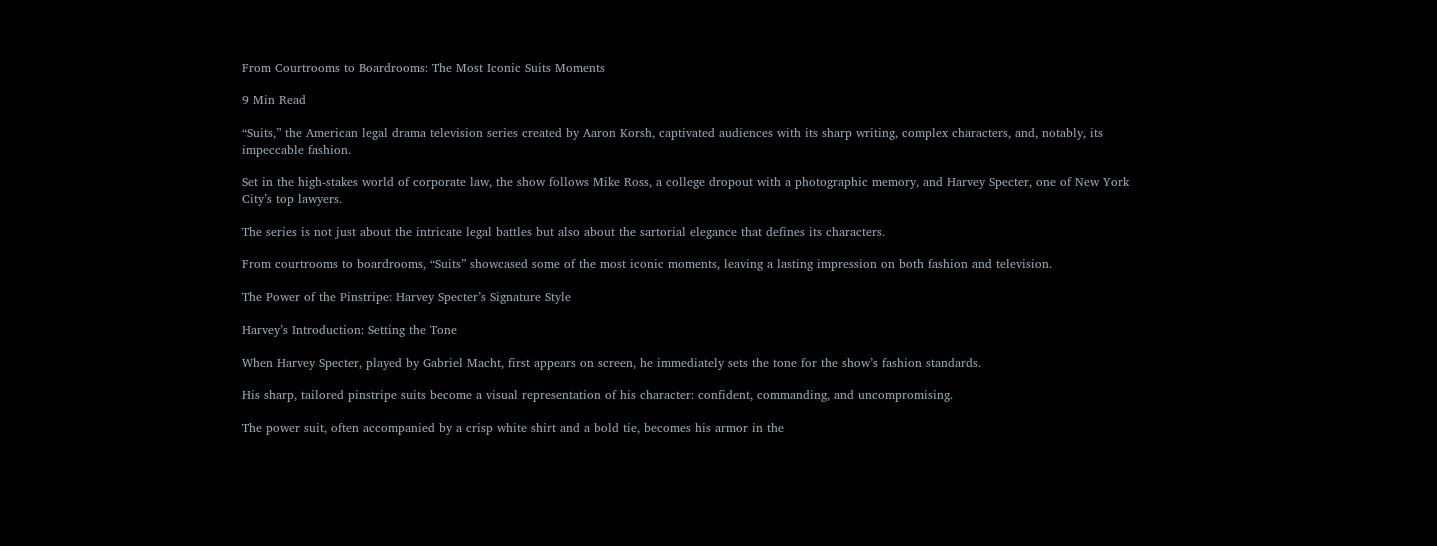From Courtrooms to Boardrooms: The Most Iconic Suits Moments

9 Min Read

“Suits,” the American legal drama television series created by Aaron Korsh, captivated audiences with its sharp writing, complex characters, and, notably, its impeccable fashion.

Set in the high-stakes world of corporate law, the show follows Mike Ross, a college dropout with a photographic memory, and Harvey Specter, one of New York City’s top lawyers.

The series is not just about the intricate legal battles but also about the sartorial elegance that defines its characters.

From courtrooms to boardrooms, “Suits” showcased some of the most iconic moments, leaving a lasting impression on both fashion and television.

The Power of the Pinstripe: Harvey Specter’s Signature Style

Harvey’s Introduction: Setting the Tone

When Harvey Specter, played by Gabriel Macht, first appears on screen, he immediately sets the tone for the show’s fashion standards.

His sharp, tailored pinstripe suits become a visual representation of his character: confident, commanding, and uncompromising.

The power suit, often accompanied by a crisp white shirt and a bold tie, becomes his armor in the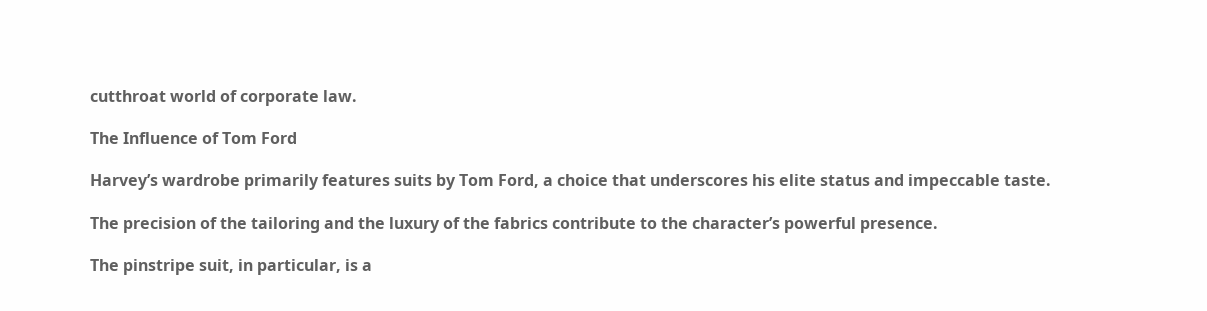cutthroat world of corporate law.

The Influence of Tom Ford

Harvey’s wardrobe primarily features suits by Tom Ford, a choice that underscores his elite status and impeccable taste.

The precision of the tailoring and the luxury of the fabrics contribute to the character’s powerful presence.

The pinstripe suit, in particular, is a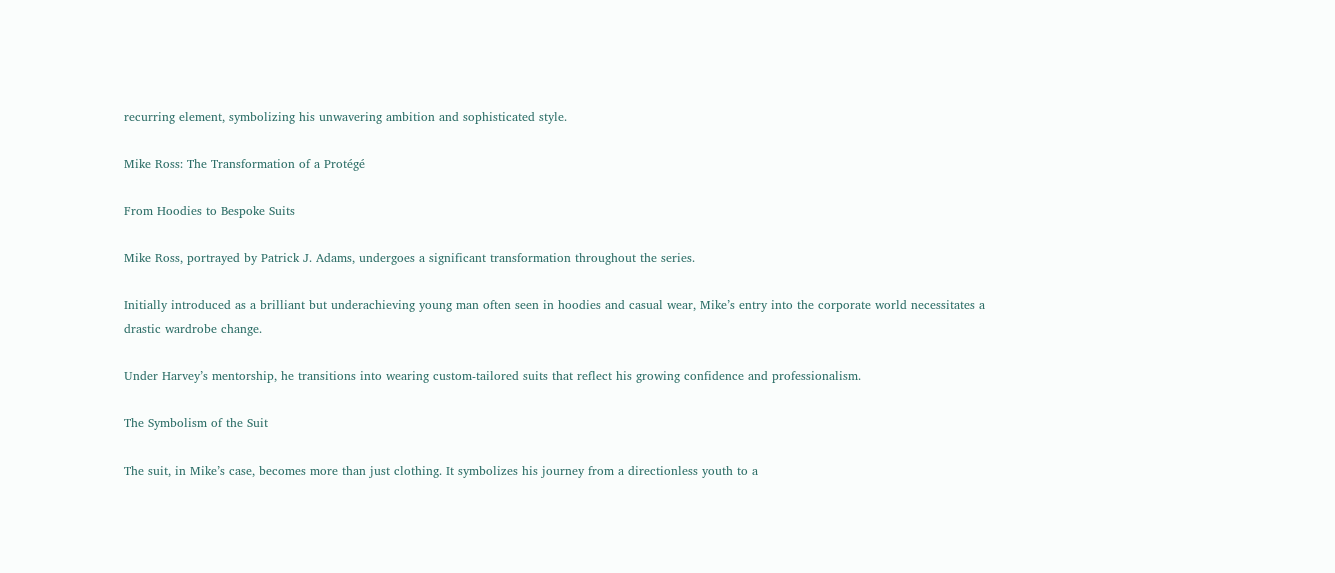recurring element, symbolizing his unwavering ambition and sophisticated style.

Mike Ross: The Transformation of a Protégé

From Hoodies to Bespoke Suits

Mike Ross, portrayed by Patrick J. Adams, undergoes a significant transformation throughout the series.

Initially introduced as a brilliant but underachieving young man often seen in hoodies and casual wear, Mike’s entry into the corporate world necessitates a drastic wardrobe change.

Under Harvey’s mentorship, he transitions into wearing custom-tailored suits that reflect his growing confidence and professionalism.

The Symbolism of the Suit

The suit, in Mike’s case, becomes more than just clothing. It symbolizes his journey from a directionless youth to a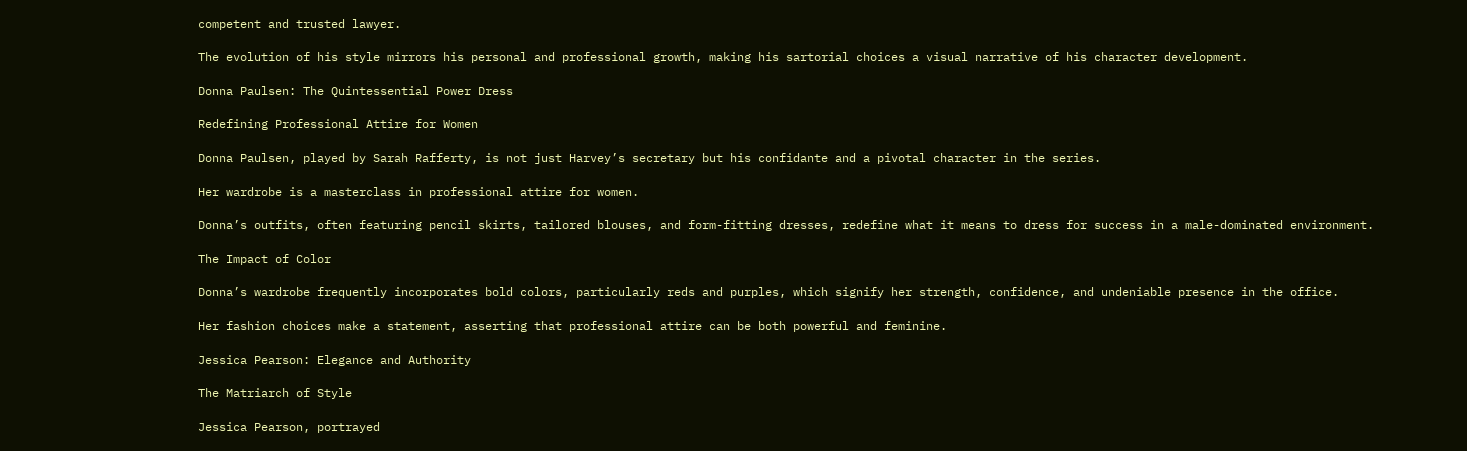competent and trusted lawyer.

The evolution of his style mirrors his personal and professional growth, making his sartorial choices a visual narrative of his character development.

Donna Paulsen: The Quintessential Power Dress

Redefining Professional Attire for Women

Donna Paulsen, played by Sarah Rafferty, is not just Harvey’s secretary but his confidante and a pivotal character in the series.

Her wardrobe is a masterclass in professional attire for women.

Donna’s outfits, often featuring pencil skirts, tailored blouses, and form-fitting dresses, redefine what it means to dress for success in a male-dominated environment.

The Impact of Color

Donna’s wardrobe frequently incorporates bold colors, particularly reds and purples, which signify her strength, confidence, and undeniable presence in the office.

Her fashion choices make a statement, asserting that professional attire can be both powerful and feminine.

Jessica Pearson: Elegance and Authority

The Matriarch of Style

Jessica Pearson, portrayed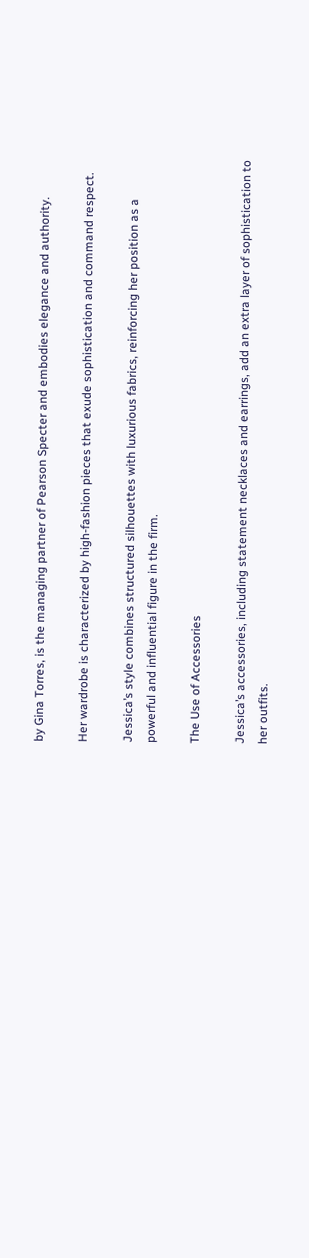by Gina Torres, is the managing partner of Pearson Specter and embodies elegance and authority.

Her wardrobe is characterized by high-fashion pieces that exude sophistication and command respect.

Jessica’s style combines structured silhouettes with luxurious fabrics, reinforcing her position as a powerful and influential figure in the firm.

The Use of Accessories

Jessica’s accessories, including statement necklaces and earrings, add an extra layer of sophistication to her outfits.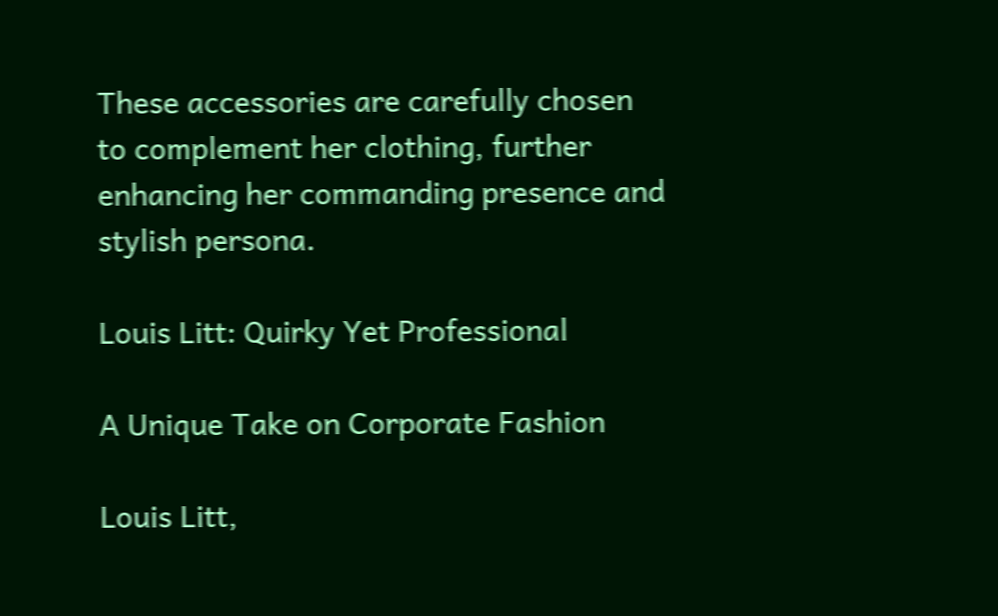These accessories are carefully chosen to complement her clothing, further enhancing her commanding presence and stylish persona.

Louis Litt: Quirky Yet Professional

A Unique Take on Corporate Fashion

Louis Litt,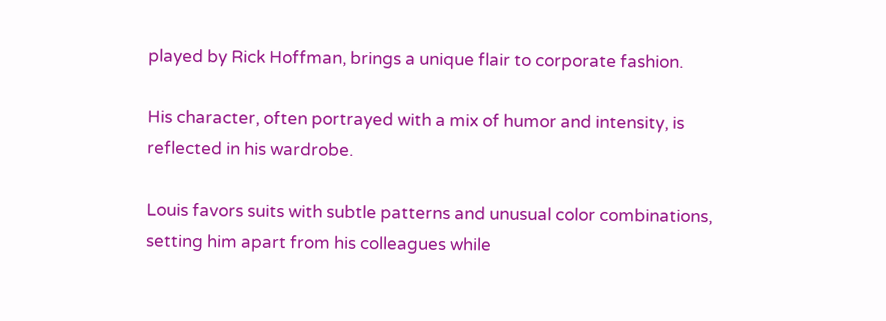played by Rick Hoffman, brings a unique flair to corporate fashion.

His character, often portrayed with a mix of humor and intensity, is reflected in his wardrobe.

Louis favors suits with subtle patterns and unusual color combinations, setting him apart from his colleagues while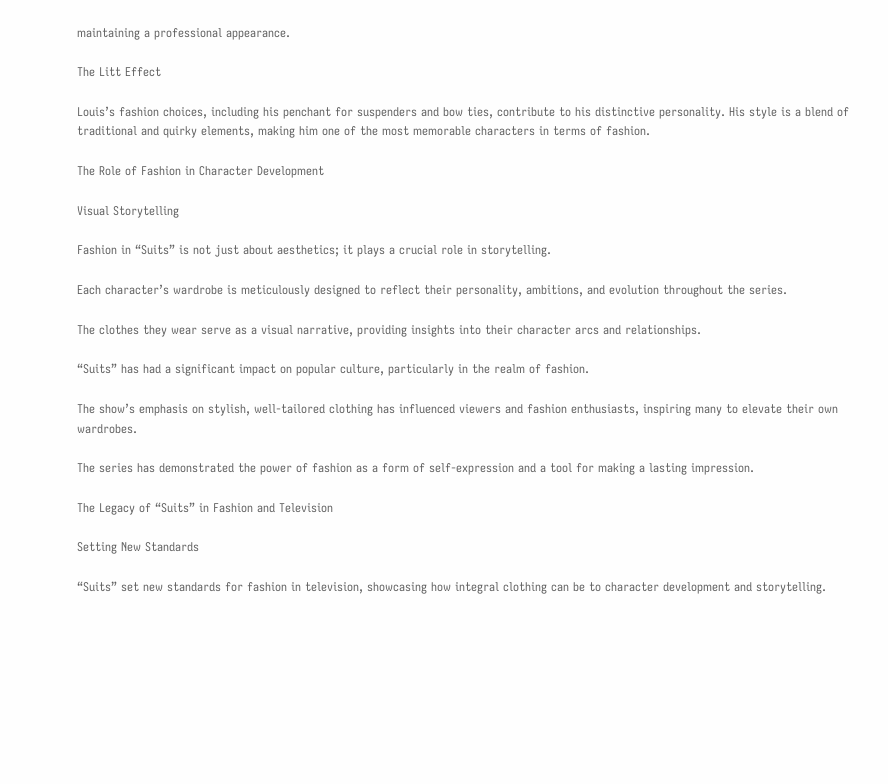maintaining a professional appearance.

The Litt Effect

Louis’s fashion choices, including his penchant for suspenders and bow ties, contribute to his distinctive personality. His style is a blend of traditional and quirky elements, making him one of the most memorable characters in terms of fashion.

The Role of Fashion in Character Development

Visual Storytelling

Fashion in “Suits” is not just about aesthetics; it plays a crucial role in storytelling.

Each character’s wardrobe is meticulously designed to reflect their personality, ambitions, and evolution throughout the series.

The clothes they wear serve as a visual narrative, providing insights into their character arcs and relationships.

“Suits” has had a significant impact on popular culture, particularly in the realm of fashion.

The show’s emphasis on stylish, well-tailored clothing has influenced viewers and fashion enthusiasts, inspiring many to elevate their own wardrobes.

The series has demonstrated the power of fashion as a form of self-expression and a tool for making a lasting impression.

The Legacy of “Suits” in Fashion and Television

Setting New Standards

“Suits” set new standards for fashion in television, showcasing how integral clothing can be to character development and storytelling.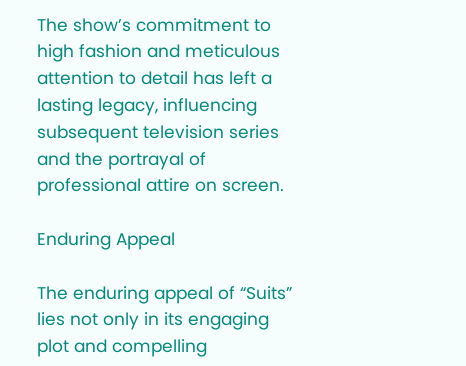The show’s commitment to high fashion and meticulous attention to detail has left a lasting legacy, influencing subsequent television series and the portrayal of professional attire on screen.

Enduring Appeal

The enduring appeal of “Suits” lies not only in its engaging plot and compelling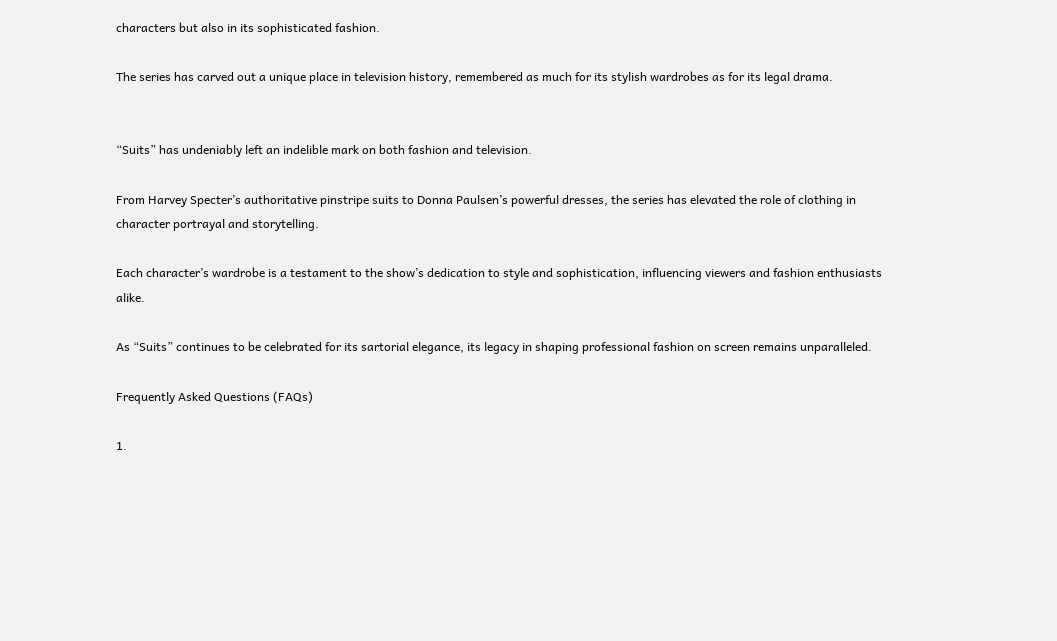characters but also in its sophisticated fashion.

The series has carved out a unique place in television history, remembered as much for its stylish wardrobes as for its legal drama.


“Suits” has undeniably left an indelible mark on both fashion and television.

From Harvey Specter’s authoritative pinstripe suits to Donna Paulsen’s powerful dresses, the series has elevated the role of clothing in character portrayal and storytelling.

Each character’s wardrobe is a testament to the show’s dedication to style and sophistication, influencing viewers and fashion enthusiasts alike.

As “Suits” continues to be celebrated for its sartorial elegance, its legacy in shaping professional fashion on screen remains unparalleled.

Frequently Asked Questions (FAQs)

1.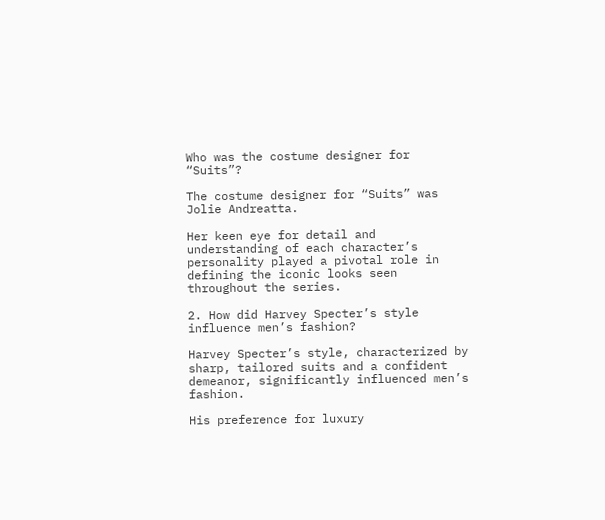Who was the costume designer for “Suits”?

The costume designer for “Suits” was Jolie Andreatta.

Her keen eye for detail and understanding of each character’s personality played a pivotal role in defining the iconic looks seen throughout the series.

2. How did Harvey Specter’s style influence men’s fashion?

Harvey Specter’s style, characterized by sharp, tailored suits and a confident demeanor, significantly influenced men’s fashion.

His preference for luxury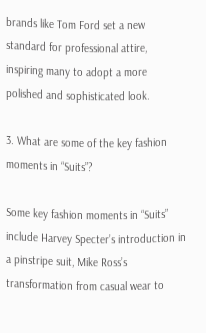brands like Tom Ford set a new standard for professional attire, inspiring many to adopt a more polished and sophisticated look.

3. What are some of the key fashion moments in “Suits”?

Some key fashion moments in “Suits” include Harvey Specter’s introduction in a pinstripe suit, Mike Ross’s transformation from casual wear to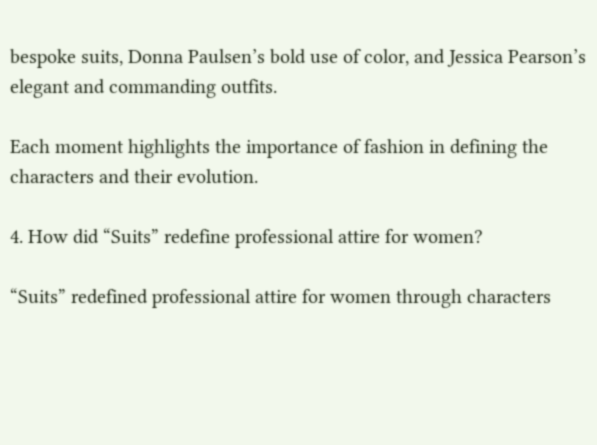bespoke suits, Donna Paulsen’s bold use of color, and Jessica Pearson’s elegant and commanding outfits.

Each moment highlights the importance of fashion in defining the characters and their evolution.

4. How did “Suits” redefine professional attire for women?

“Suits” redefined professional attire for women through characters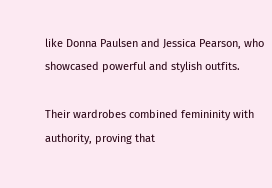like Donna Paulsen and Jessica Pearson, who showcased powerful and stylish outfits.

Their wardrobes combined femininity with authority, proving that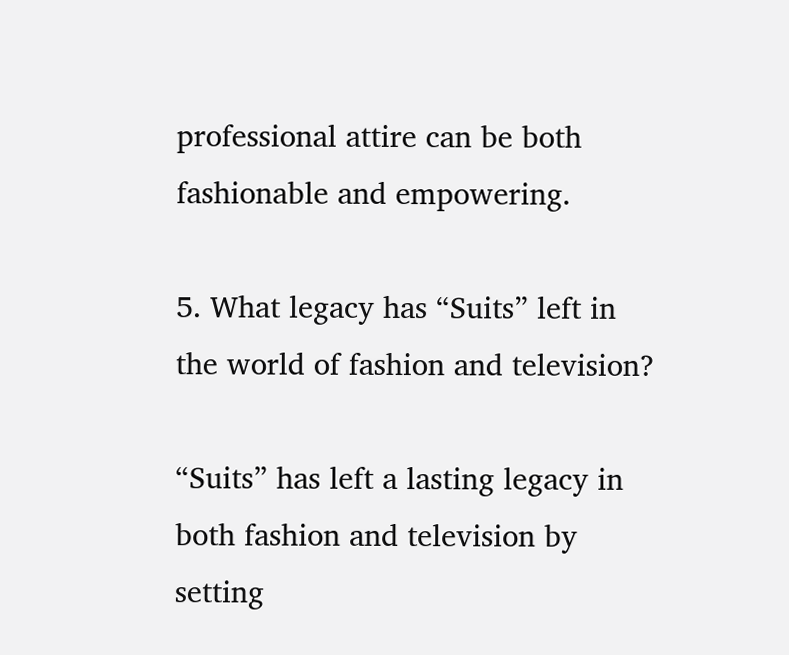professional attire can be both fashionable and empowering.

5. What legacy has “Suits” left in the world of fashion and television?

“Suits” has left a lasting legacy in both fashion and television by setting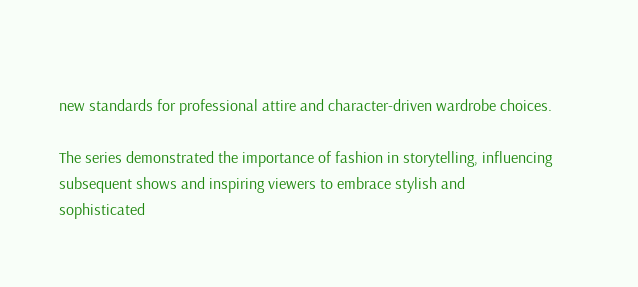new standards for professional attire and character-driven wardrobe choices.

The series demonstrated the importance of fashion in storytelling, influencing subsequent shows and inspiring viewers to embrace stylish and sophisticated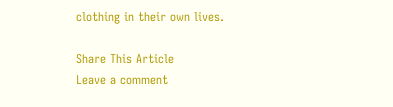clothing in their own lives.

Share This Article
Leave a comment